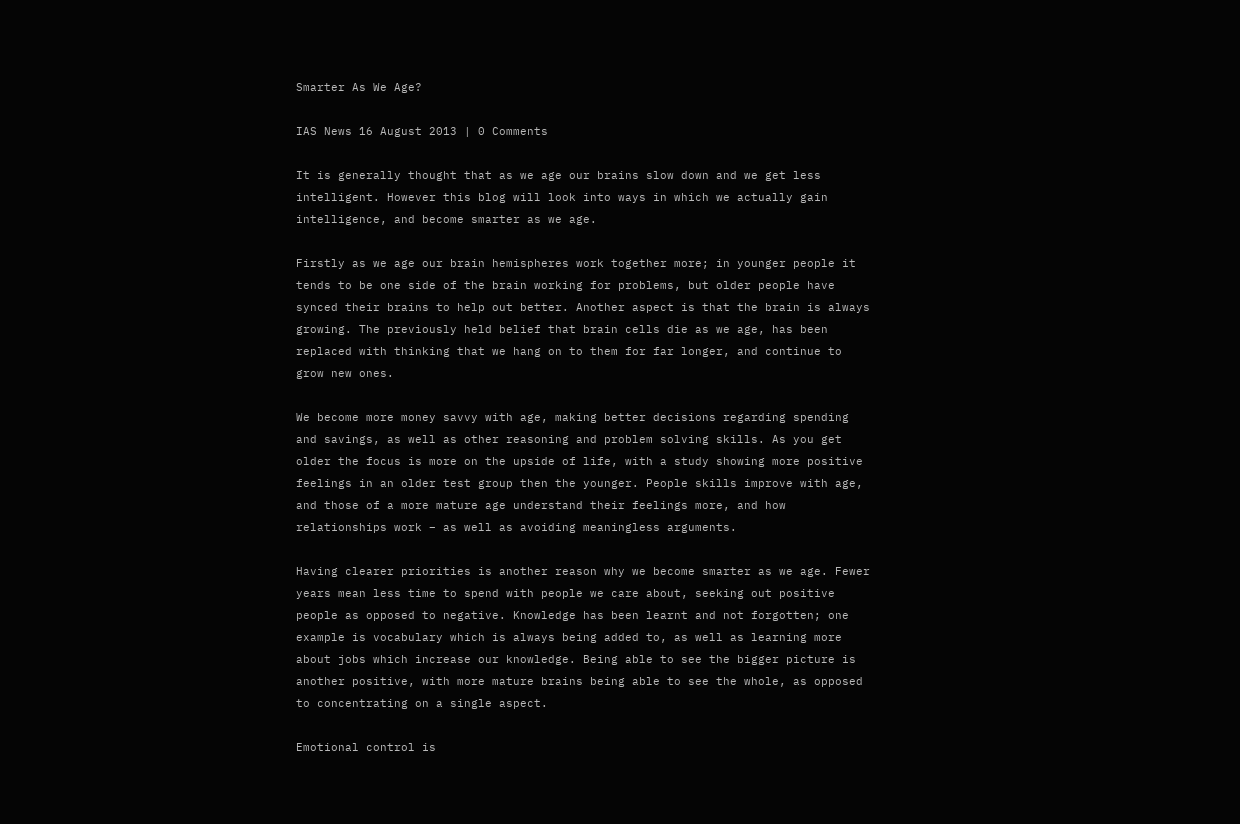Smarter As We Age?

IAS News 16 August 2013 | 0 Comments

It is generally thought that as we age our brains slow down and we get less intelligent. However this blog will look into ways in which we actually gain intelligence, and become smarter as we age.

Firstly as we age our brain hemispheres work together more; in younger people it tends to be one side of the brain working for problems, but older people have synced their brains to help out better. Another aspect is that the brain is always growing. The previously held belief that brain cells die as we age, has been replaced with thinking that we hang on to them for far longer, and continue to grow new ones.

We become more money savvy with age, making better decisions regarding spending and savings, as well as other reasoning and problem solving skills. As you get older the focus is more on the upside of life, with a study showing more positive feelings in an older test group then the younger. People skills improve with age, and those of a more mature age understand their feelings more, and how relationships work – as well as avoiding meaningless arguments.

Having clearer priorities is another reason why we become smarter as we age. Fewer years mean less time to spend with people we care about, seeking out positive people as opposed to negative. Knowledge has been learnt and not forgotten; one example is vocabulary which is always being added to, as well as learning more about jobs which increase our knowledge. Being able to see the bigger picture is another positive, with more mature brains being able to see the whole, as opposed to concentrating on a single aspect.

Emotional control is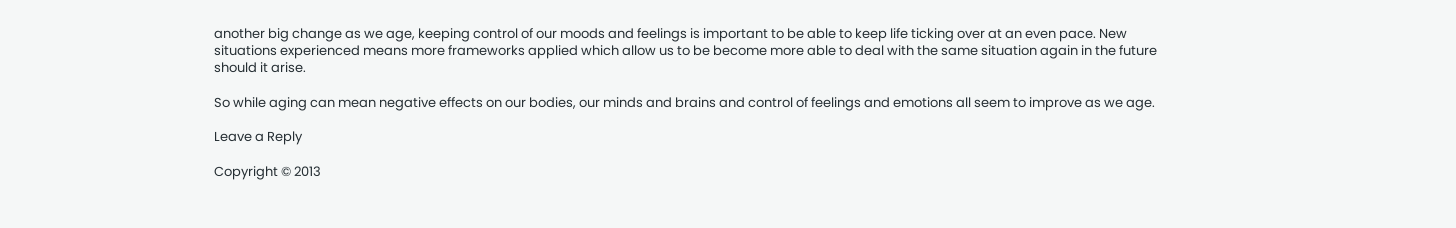another big change as we age, keeping control of our moods and feelings is important to be able to keep life ticking over at an even pace. New situations experienced means more frameworks applied which allow us to be become more able to deal with the same situation again in the future should it arise.

So while aging can mean negative effects on our bodies, our minds and brains and control of feelings and emotions all seem to improve as we age.

Leave a Reply

Copyright © 2013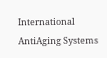International AntiAging Systems